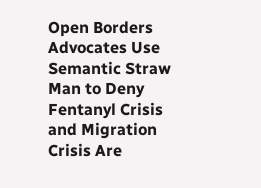Open Borders Advocates Use Semantic Straw Man to Deny Fentanyl Crisis and Migration Crisis Are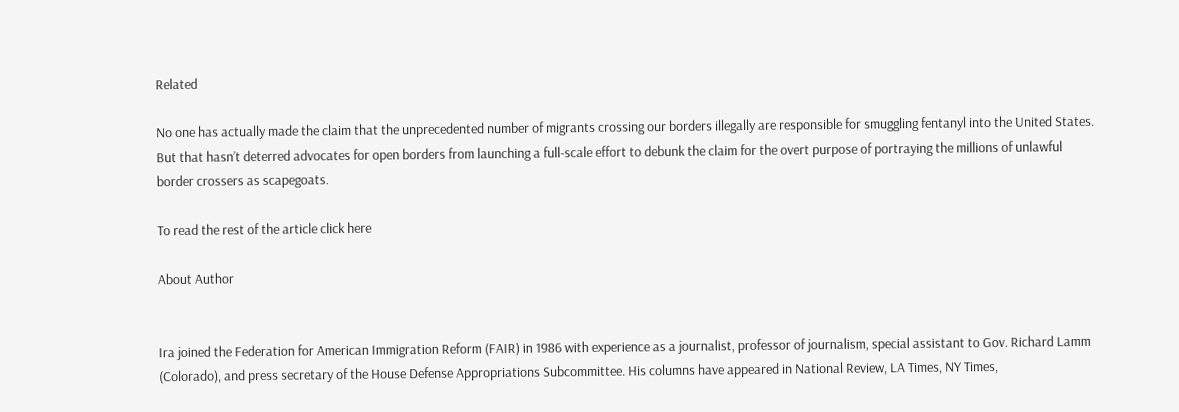Related

No one has actually made the claim that the unprecedented number of migrants crossing our borders illegally are responsible for smuggling fentanyl into the United States. But that hasn’t deterred advocates for open borders from launching a full-scale effort to debunk the claim for the overt purpose of portraying the millions of unlawful border crossers as scapegoats.

To read the rest of the article click here

About Author


Ira joined the Federation for American Immigration Reform (FAIR) in 1986 with experience as a journalist, professor of journalism, special assistant to Gov. Richard Lamm (Colorado), and press secretary of the House Defense Appropriations Subcommittee. His columns have appeared in National Review, LA Times, NY Times,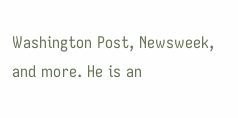Washington Post, Newsweek, and more. He is an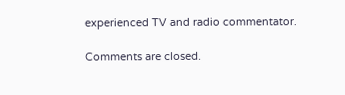experienced TV and radio commentator.

Comments are closed.